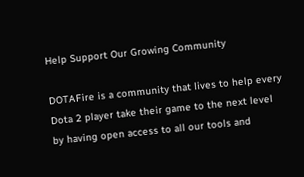Help Support Our Growing Community

DOTAFire is a community that lives to help every Dota 2 player take their game to the next level by having open access to all our tools and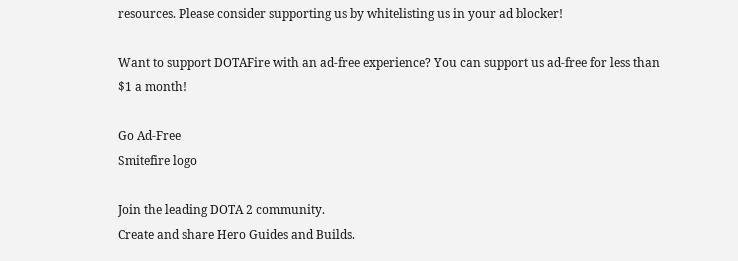resources. Please consider supporting us by whitelisting us in your ad blocker!

Want to support DOTAFire with an ad-free experience? You can support us ad-free for less than $1 a month!

Go Ad-Free
Smitefire logo

Join the leading DOTA 2 community.
Create and share Hero Guides and Builds.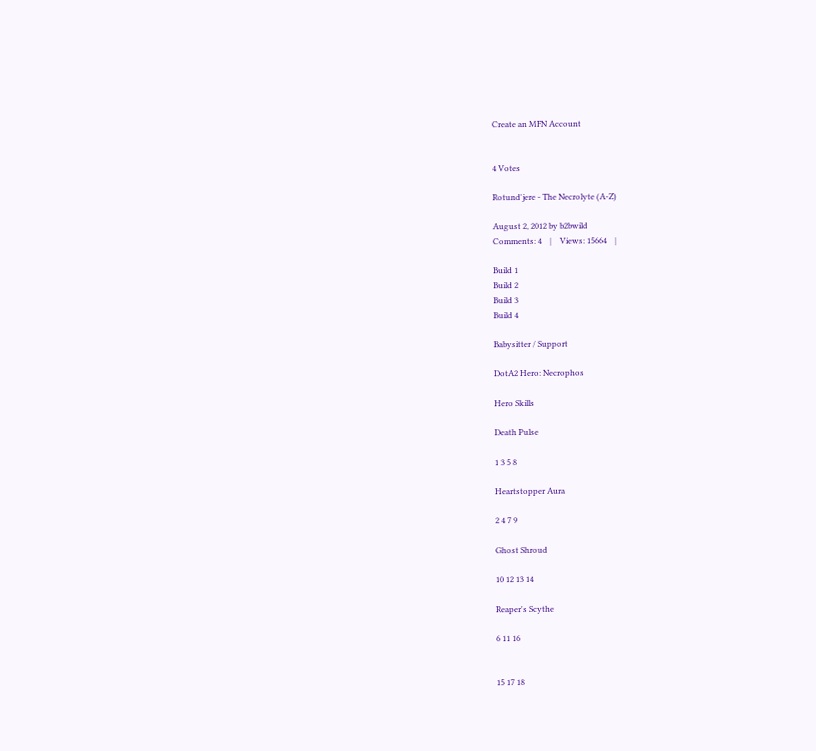Create an MFN Account


4 Votes

Rotund'jere - The Necrolyte (A-Z)

August 2, 2012 by b2bwild
Comments: 4    |    Views: 15664    |

Build 1
Build 2
Build 3
Build 4

Babysitter / Support

DotA2 Hero: Necrophos

Hero Skills

Death Pulse

1 3 5 8

Heartstopper Aura

2 4 7 9

Ghost Shroud

10 12 13 14

Reaper's Scythe

6 11 16


15 17 18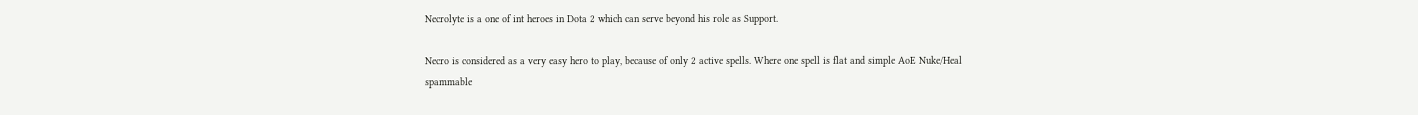Necrolyte is a one of int heroes in Dota 2 which can serve beyond his role as Support.

Necro is considered as a very easy hero to play, because of only 2 active spells. Where one spell is flat and simple AoE Nuke/Heal spammable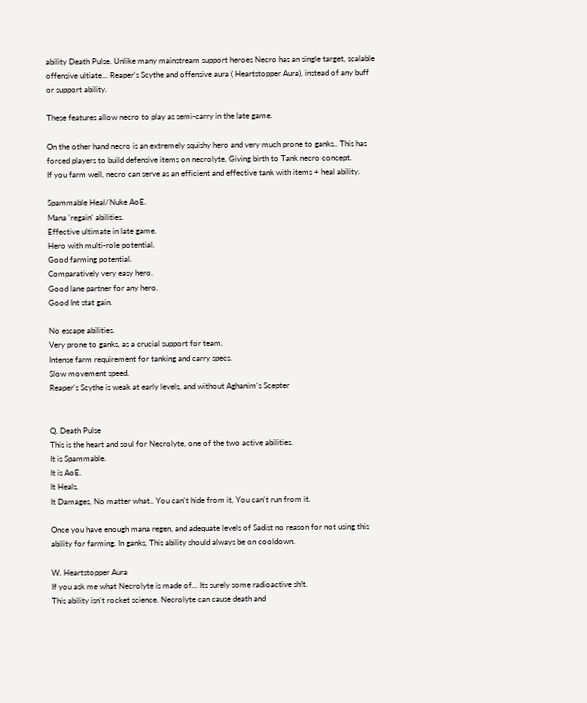ability Death Pulse. Unlike many mainstream support heroes Necro has an single target, scalable offensive ultiate... Reaper's Scythe and offensive aura ( Heartstopper Aura), instead of any buff or support ability.

These features allow necro to play as semi-carry in the late game.

On the other hand necro is an extremely squishy hero and very much prone to ganks.. This has forced players to build defensive items on necrolyte, Giving birth to Tank necro concept.
If you farm well, necro can serve as an efficient and effective tank with items + heal ability.

Spammable Heal/Nuke AoE.
Mana 'regain' abilities.
Effective ultimate in late game.
Hero with multi-role potential.
Good farming potential.
Comparatively very easy hero.
Good lane partner for any hero.
Good Int stat gain.

No escape abilities.
Very prone to ganks, as a crucial support for team.
Intense farm requirement for tanking and carry specs.
Slow movement speed.
Reaper's Scythe is weak at early levels, and without Aghanim's Scepter


Q. Death Pulse
This is the heart and soul for Necrolyte, one of the two active abilities.
It is Spammable.
It is AoE.
It Heals.
It Damages, No matter what.. You can't hide from it, You can't run from it.

Once you have enough mana regen, and adequate levels of Sadist no reason for not using this ability for farming. In ganks, This ability should always be on cooldown.

W. Heartstopper Aura
If you ask me what Necrolyte is made of... Its surely some radioactive sh!t.
This ability isn't rocket science. Necrolyte can cause death and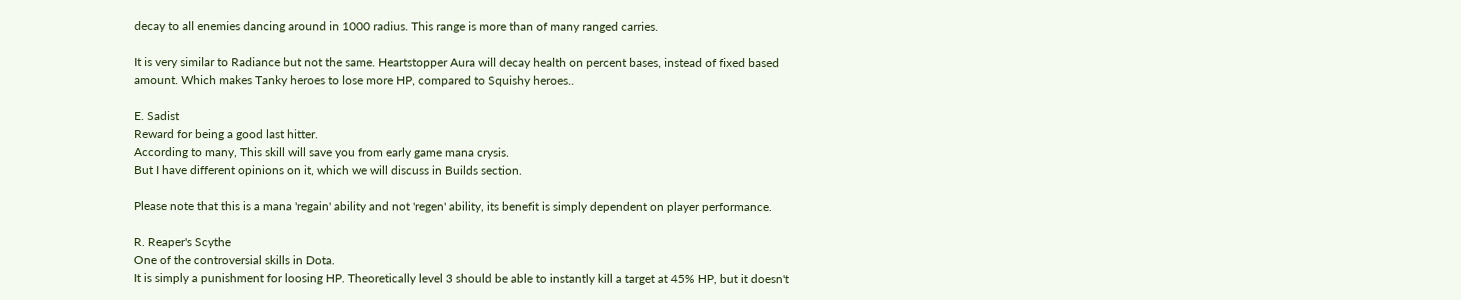decay to all enemies dancing around in 1000 radius. This range is more than of many ranged carries.

It is very similar to Radiance but not the same. Heartstopper Aura will decay health on percent bases, instead of fixed based amount. Which makes Tanky heroes to lose more HP, compared to Squishy heroes..

E. Sadist
Reward for being a good last hitter.
According to many, This skill will save you from early game mana crysis.
But I have different opinions on it, which we will discuss in Builds section.

Please note that this is a mana 'regain' ability and not 'regen' ability, its benefit is simply dependent on player performance.

R. Reaper's Scythe
One of the controversial skills in Dota.
It is simply a punishment for loosing HP. Theoretically level 3 should be able to instantly kill a target at 45% HP, but it doesn't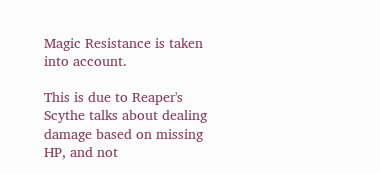Magic Resistance is taken into account.

This is due to Reaper's Scythe talks about dealing damage based on missing HP, and not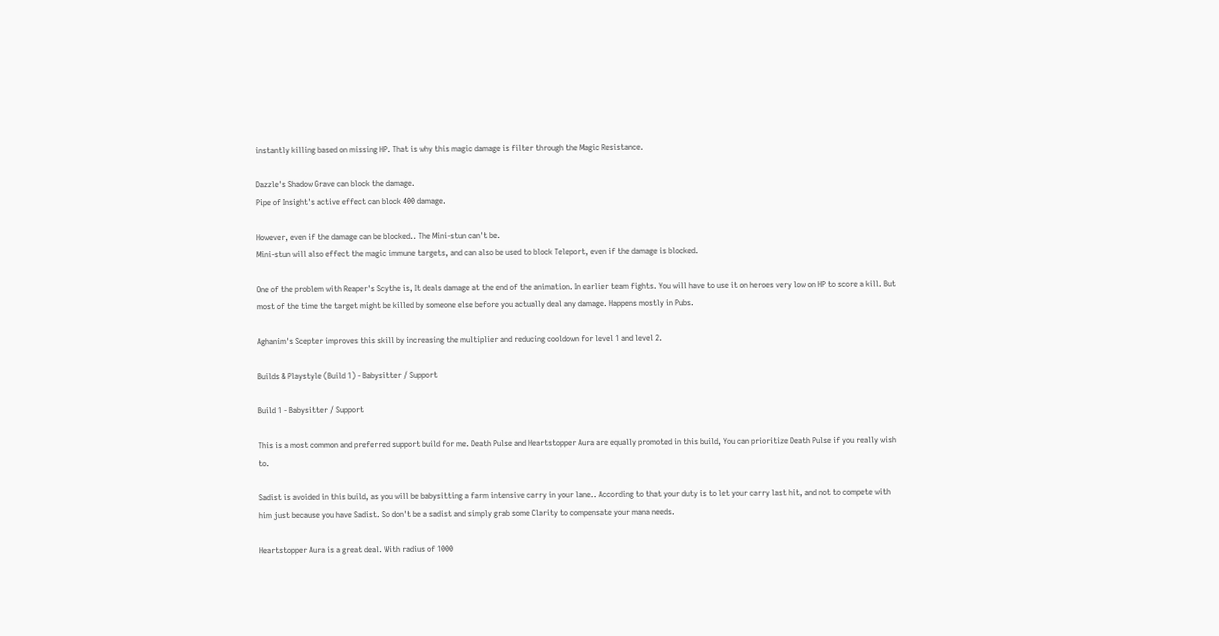instantly killing based on missing HP. That is why this magic damage is filter through the Magic Resistance.

Dazzle's Shadow Grave can block the damage.
Pipe of Insight's active effect can block 400 damage.

However, even if the damage can be blocked.. The Mini-stun can't be.
Mini-stun will also effect the magic immune targets, and can also be used to block Teleport, even if the damage is blocked.

One of the problem with Reaper's Scythe is, It deals damage at the end of the animation. In earlier team fights. You will have to use it on heroes very low on HP to score a kill. But most of the time the target might be killed by someone else before you actually deal any damage. Happens mostly in Pubs.

Aghanim's Scepter improves this skill by increasing the multiplier and reducing cooldown for level 1 and level 2.

Builds & Playstyle (Build 1) - Babysitter / Support

Build 1 - Babysitter / Support

This is a most common and preferred support build for me. Death Pulse and Heartstopper Aura are equally promoted in this build, You can prioritize Death Pulse if you really wish to.

Sadist is avoided in this build, as you will be babysitting a farm intensive carry in your lane.. According to that your duty is to let your carry last hit, and not to compete with him just because you have Sadist. So don't be a sadist and simply grab some Clarity to compensate your mana needs.

Heartstopper Aura is a great deal. With radius of 1000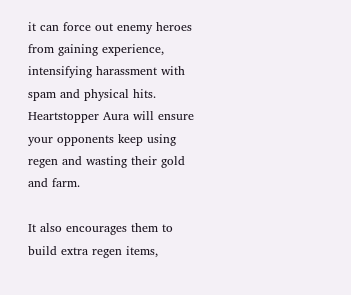it can force out enemy heroes from gaining experience, intensifying harassment with spam and physical hits. Heartstopper Aura will ensure your opponents keep using regen and wasting their gold and farm.

It also encourages them to build extra regen items,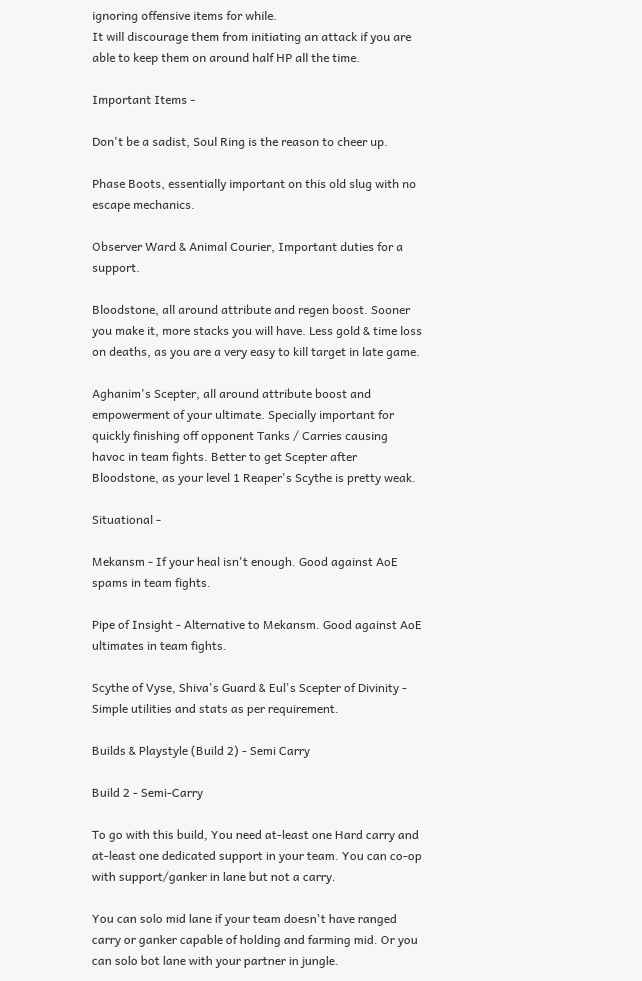ignoring offensive items for while.
It will discourage them from initiating an attack if you are able to keep them on around half HP all the time.

Important Items -

Don't be a sadist, Soul Ring is the reason to cheer up.

Phase Boots, essentially important on this old slug with no escape mechanics.

Observer Ward & Animal Courier, Important duties for a support.

Bloodstone, all around attribute and regen boost. Sooner you make it, more stacks you will have. Less gold & time loss on deaths, as you are a very easy to kill target in late game.

Aghanim's Scepter, all around attribute boost and empowerment of your ultimate. Specially important for quickly finishing off opponent Tanks / Carries causing havoc in team fights. Better to get Scepter after Bloodstone, as your level 1 Reaper's Scythe is pretty weak.

Situational -

Mekansm - If your heal isn't enough. Good against AoE spams in team fights.

Pipe of Insight - Alternative to Mekansm. Good against AoE ultimates in team fights.

Scythe of Vyse, Shiva's Guard & Eul's Scepter of Divinity - Simple utilities and stats as per requirement.

Builds & Playstyle (Build 2) - Semi Carry

Build 2 - Semi-Carry

To go with this build, You need at-least one Hard carry and at-least one dedicated support in your team. You can co-op with support/ganker in lane but not a carry.

You can solo mid lane if your team doesn't have ranged carry or ganker capable of holding and farming mid. Or you can solo bot lane with your partner in jungle.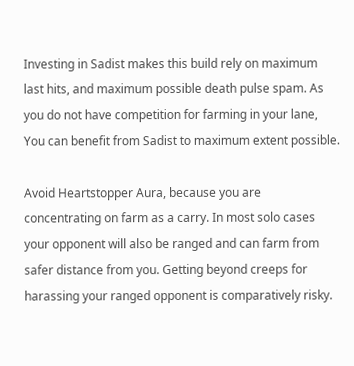Investing in Sadist makes this build rely on maximum last hits, and maximum possible death pulse spam. As you do not have competition for farming in your lane, You can benefit from Sadist to maximum extent possible.

Avoid Heartstopper Aura, because you are concentrating on farm as a carry. In most solo cases your opponent will also be ranged and can farm from safer distance from you. Getting beyond creeps for harassing your ranged opponent is comparatively risky.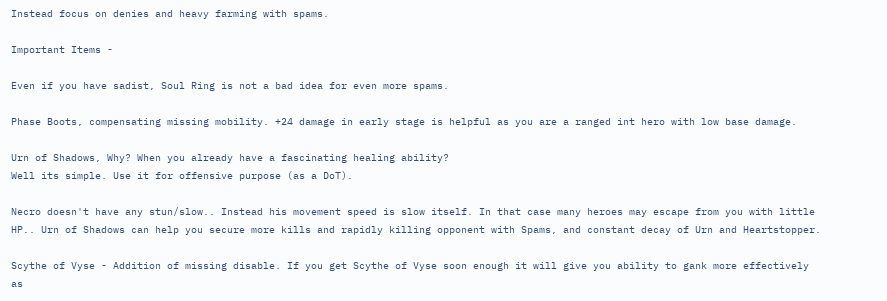Instead focus on denies and heavy farming with spams.

Important Items -

Even if you have sadist, Soul Ring is not a bad idea for even more spams.

Phase Boots, compensating missing mobility. +24 damage in early stage is helpful as you are a ranged int hero with low base damage.

Urn of Shadows, Why? When you already have a fascinating healing ability?
Well its simple. Use it for offensive purpose (as a DoT).

Necro doesn't have any stun/slow.. Instead his movement speed is slow itself. In that case many heroes may escape from you with little HP.. Urn of Shadows can help you secure more kills and rapidly killing opponent with Spams, and constant decay of Urn and Heartstopper.

Scythe of Vyse - Addition of missing disable. If you get Scythe of Vyse soon enough it will give you ability to gank more effectively as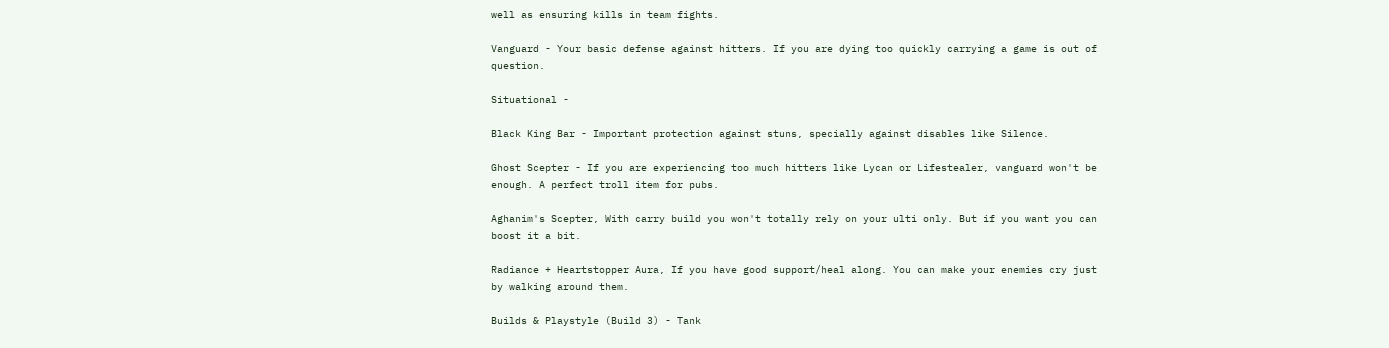well as ensuring kills in team fights.

Vanguard - Your basic defense against hitters. If you are dying too quickly carrying a game is out of question.

Situational -

Black King Bar - Important protection against stuns, specially against disables like Silence.

Ghost Scepter - If you are experiencing too much hitters like Lycan or Lifestealer, vanguard won't be enough. A perfect troll item for pubs.

Aghanim's Scepter, With carry build you won't totally rely on your ulti only. But if you want you can boost it a bit.

Radiance + Heartstopper Aura, If you have good support/heal along. You can make your enemies cry just by walking around them.

Builds & Playstyle (Build 3) - Tank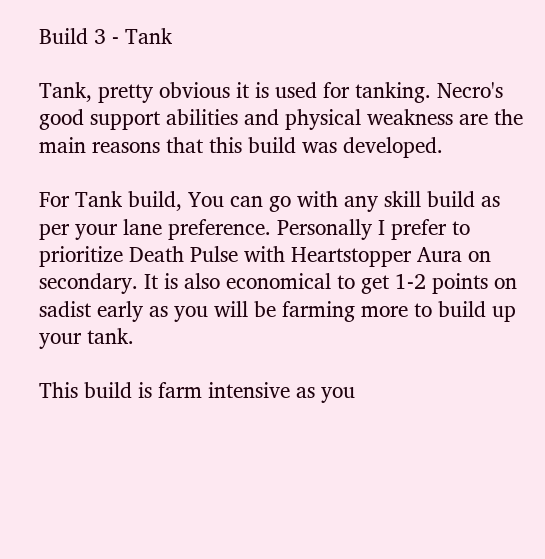Build 3 - Tank

Tank, pretty obvious it is used for tanking. Necro's good support abilities and physical weakness are the main reasons that this build was developed.

For Tank build, You can go with any skill build as per your lane preference. Personally I prefer to prioritize Death Pulse with Heartstopper Aura on secondary. It is also economical to get 1-2 points on sadist early as you will be farming more to build up your tank.

This build is farm intensive as you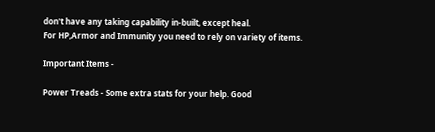don't have any taking capability in-built, except heal.
For HP,Armor and Immunity you need to rely on variety of items.

Important Items -

Power Treads - Some extra stats for your help. Good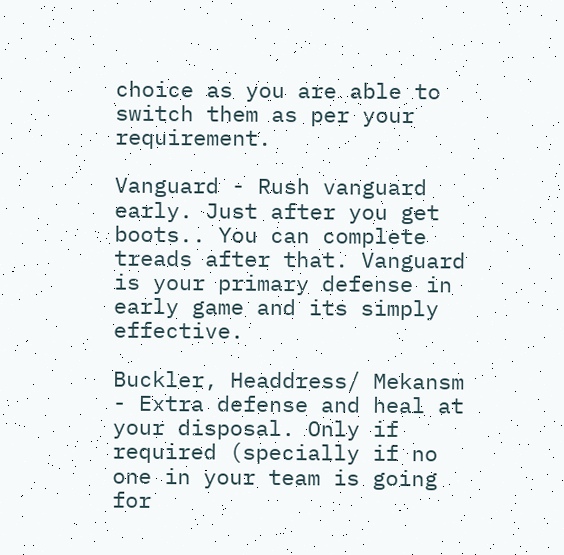choice as you are able to switch them as per your requirement.

Vanguard - Rush vanguard early. Just after you get boots.. You can complete treads after that. Vanguard is your primary defense in early game and its simply effective.

Buckler, Headdress/ Mekansm - Extra defense and heal at your disposal. Only if required (specially if no one in your team is going for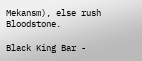Mekansm), else rush Bloodstone.

Black King Bar -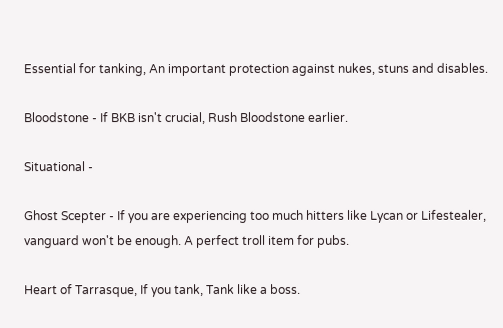Essential for tanking, An important protection against nukes, stuns and disables.

Bloodstone - If BKB isn't crucial, Rush Bloodstone earlier.

Situational -

Ghost Scepter - If you are experiencing too much hitters like Lycan or Lifestealer, vanguard won't be enough. A perfect troll item for pubs.

Heart of Tarrasque, If you tank, Tank like a boss.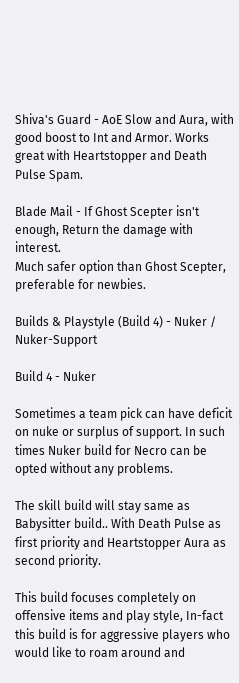Shiva's Guard - AoE Slow and Aura, with good boost to Int and Armor. Works great with Heartstopper and Death Pulse Spam.

Blade Mail - If Ghost Scepter isn't enough, Return the damage with interest.
Much safer option than Ghost Scepter, preferable for newbies.

Builds & Playstyle (Build 4) - Nuker / Nuker-Support

Build 4 - Nuker

Sometimes a team pick can have deficit on nuke or surplus of support. In such times Nuker build for Necro can be opted without any problems.

The skill build will stay same as Babysitter build.. With Death Pulse as first priority and Heartstopper Aura as second priority.

This build focuses completely on offensive items and play style, In-fact this build is for aggressive players who would like to roam around and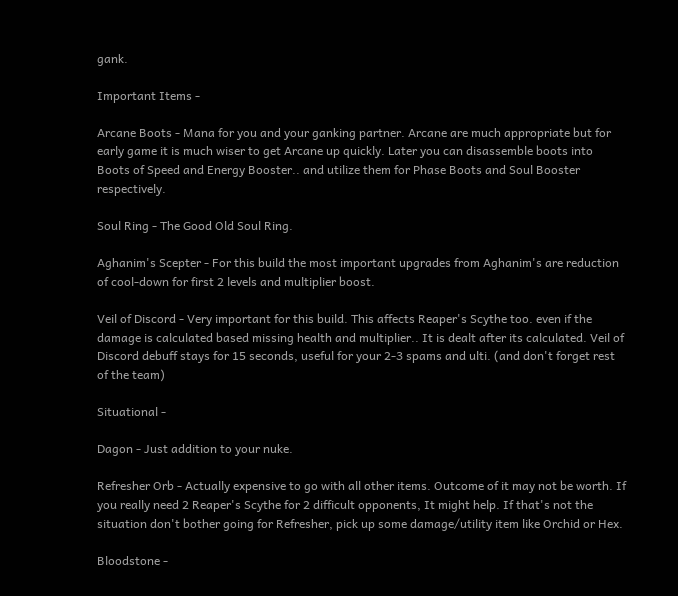gank.

Important Items -

Arcane Boots - Mana for you and your ganking partner. Arcane are much appropriate but for early game it is much wiser to get Arcane up quickly. Later you can disassemble boots into Boots of Speed and Energy Booster.. and utilize them for Phase Boots and Soul Booster respectively.

Soul Ring - The Good Old Soul Ring.

Aghanim's Scepter - For this build the most important upgrades from Aghanim's are reduction of cool-down for first 2 levels and multiplier boost.

Veil of Discord - Very important for this build. This affects Reaper's Scythe too. even if the damage is calculated based missing health and multiplier.. It is dealt after its calculated. Veil of Discord debuff stays for 15 seconds, useful for your 2-3 spams and ulti. (and don't forget rest of the team)

Situational -

Dagon - Just addition to your nuke.

Refresher Orb - Actually expensive to go with all other items. Outcome of it may not be worth. If you really need 2 Reaper's Scythe for 2 difficult opponents, It might help. If that's not the situation don't bother going for Refresher, pick up some damage/utility item like Orchid or Hex.

Bloodstone -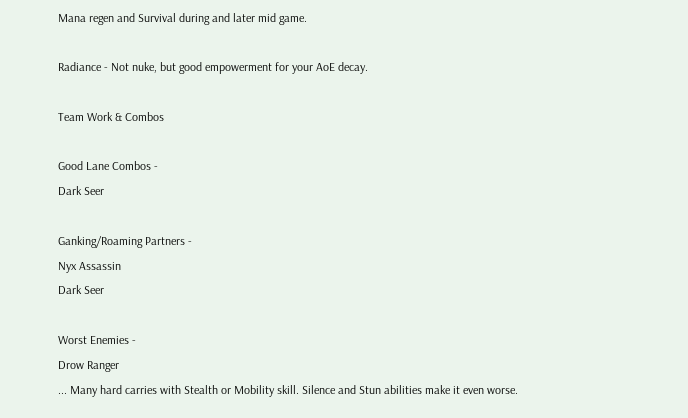Mana regen and Survival during and later mid game.

Radiance - Not nuke, but good empowerment for your AoE decay.

Team Work & Combos

Good Lane Combos -
Dark Seer

Ganking/Roaming Partners -
Nyx Assassin
Dark Seer

Worst Enemies -
Drow Ranger
... Many hard carries with Stealth or Mobility skill. Silence and Stun abilities make it even worse.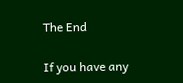The End

If you have any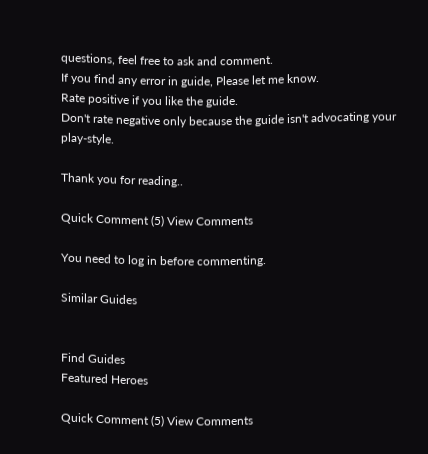questions, feel free to ask and comment.
If you find any error in guide, Please let me know.
Rate positive if you like the guide.
Don't rate negative only because the guide isn't advocating your play-style.

Thank you for reading..

Quick Comment (5) View Comments

You need to log in before commenting.

Similar Guides


Find Guides
Featured Heroes

Quick Comment (5) View Comments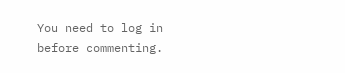You need to log in before commenting.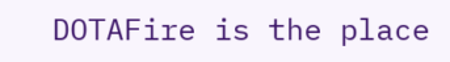DOTAFire is the place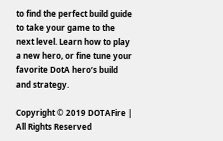to find the perfect build guide to take your game to the next level. Learn how to play a new hero, or fine tune your favorite DotA hero’s build and strategy.

Copyright © 2019 DOTAFire | All Rights Reserved